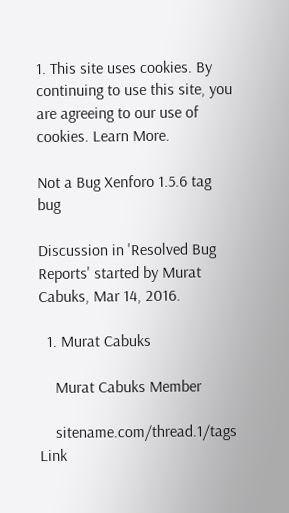1. This site uses cookies. By continuing to use this site, you are agreeing to our use of cookies. Learn More.

Not a Bug Xenforo 1.5.6 tag bug

Discussion in 'Resolved Bug Reports' started by Murat Cabuks, Mar 14, 2016.

  1. Murat Cabuks

    Murat Cabuks Member

    sitename.com/thread.1/tags Link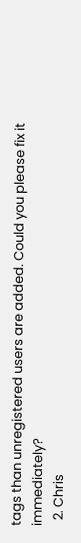tags than unregistered users are added. Could you please fix it immediately?
  2. Chris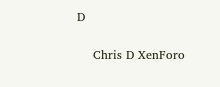D

    Chris D XenForo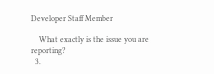Developer Staff Member

    What exactly is the issue you are reporting?
  3.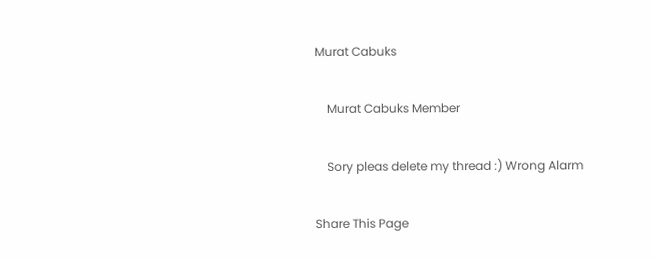Murat Cabuks

    Murat Cabuks Member

    Sory pleas delete my thread :) Wrong Alarm

Share This Page